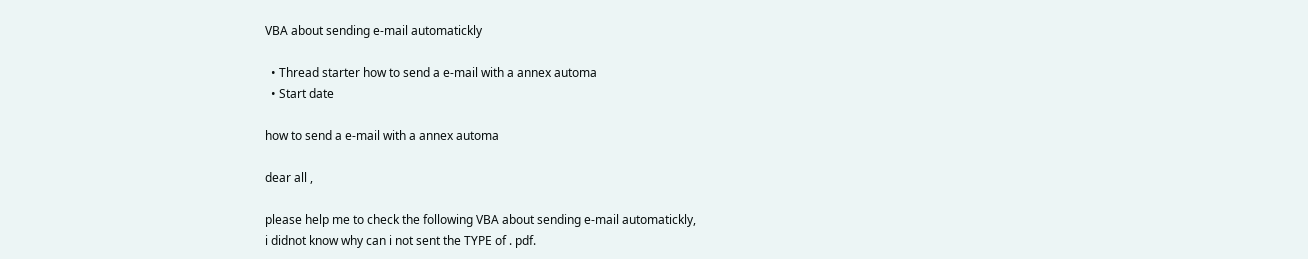VBA about sending e-mail automatickly

  • Thread starter how to send a e-mail with a annex automa
  • Start date

how to send a e-mail with a annex automa

dear all ,

please help me to check the following VBA about sending e-mail automatickly,
i didnot know why can i not sent the TYPE of . pdf.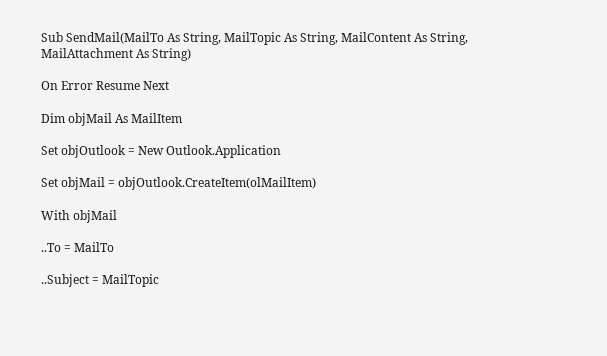Sub SendMail(MailTo As String, MailTopic As String, MailContent As String,
MailAttachment As String)

On Error Resume Next

Dim objMail As MailItem

Set objOutlook = New Outlook.Application

Set objMail = objOutlook.CreateItem(olMailItem)

With objMail

..To = MailTo

..Subject = MailTopic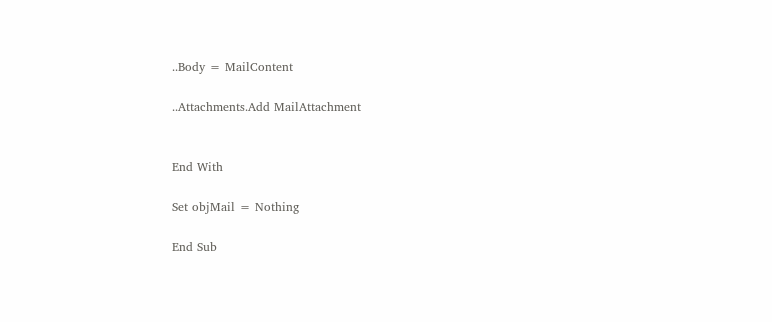..Body = MailContent

..Attachments.Add MailAttachment


End With

Set objMail = Nothing

End Sub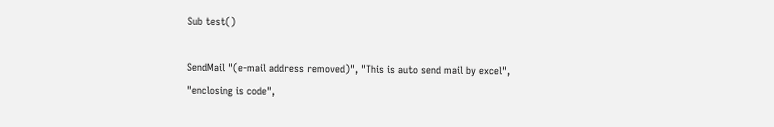Sub test()

SendMail "(e-mail address removed)", "This is auto send mail by excel",
"enclosing is code",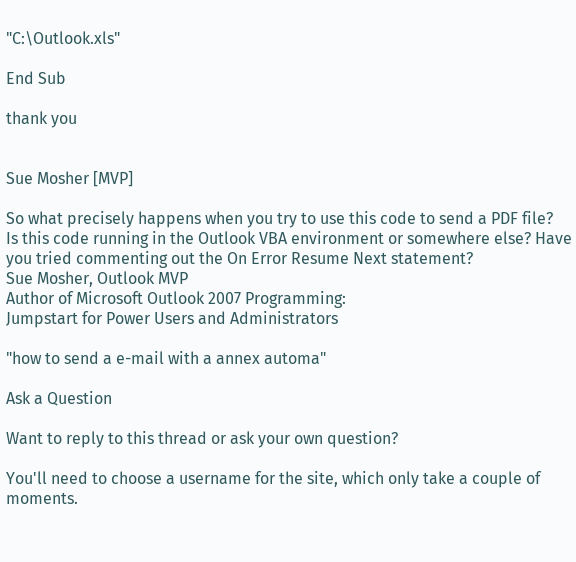"C:\Outlook.xls"

End Sub

thank you


Sue Mosher [MVP]

So what precisely happens when you try to use this code to send a PDF file?
Is this code running in the Outlook VBA environment or somewhere else? Have
you tried commenting out the On Error Resume Next statement?
Sue Mosher, Outlook MVP
Author of Microsoft Outlook 2007 Programming:
Jumpstart for Power Users and Administrators

"how to send a e-mail with a annex automa"

Ask a Question

Want to reply to this thread or ask your own question?

You'll need to choose a username for the site, which only take a couple of moments.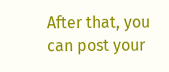After that, you can post your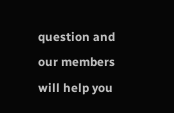question and our members will help you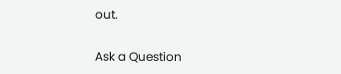out.

Ask a Question